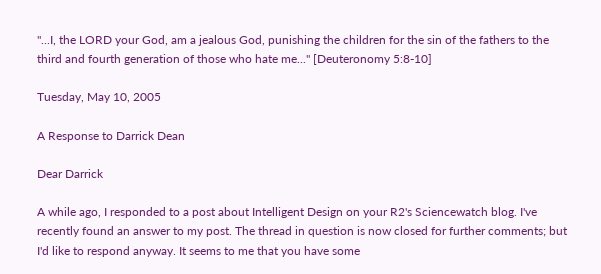"...I, the LORD your God, am a jealous God, punishing the children for the sin of the fathers to the third and fourth generation of those who hate me..." [Deuteronomy 5:8-10]

Tuesday, May 10, 2005

A Response to Darrick Dean

Dear Darrick

A while ago, I responded to a post about Intelligent Design on your R2's Sciencewatch blog. I've recently found an answer to my post. The thread in question is now closed for further comments; but I'd like to respond anyway. It seems to me that you have some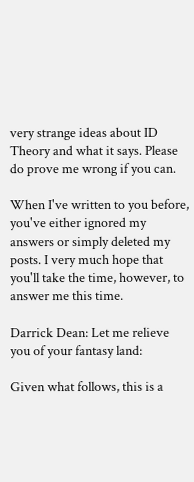very strange ideas about ID Theory and what it says. Please do prove me wrong if you can.

When I've written to you before, you've either ignored my answers or simply deleted my posts. I very much hope that you'll take the time, however, to answer me this time.

Darrick Dean: Let me relieve you of your fantasy land:

Given what follows, this is a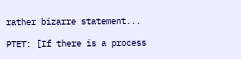rather bizarre statement...

PTET: [If there is a process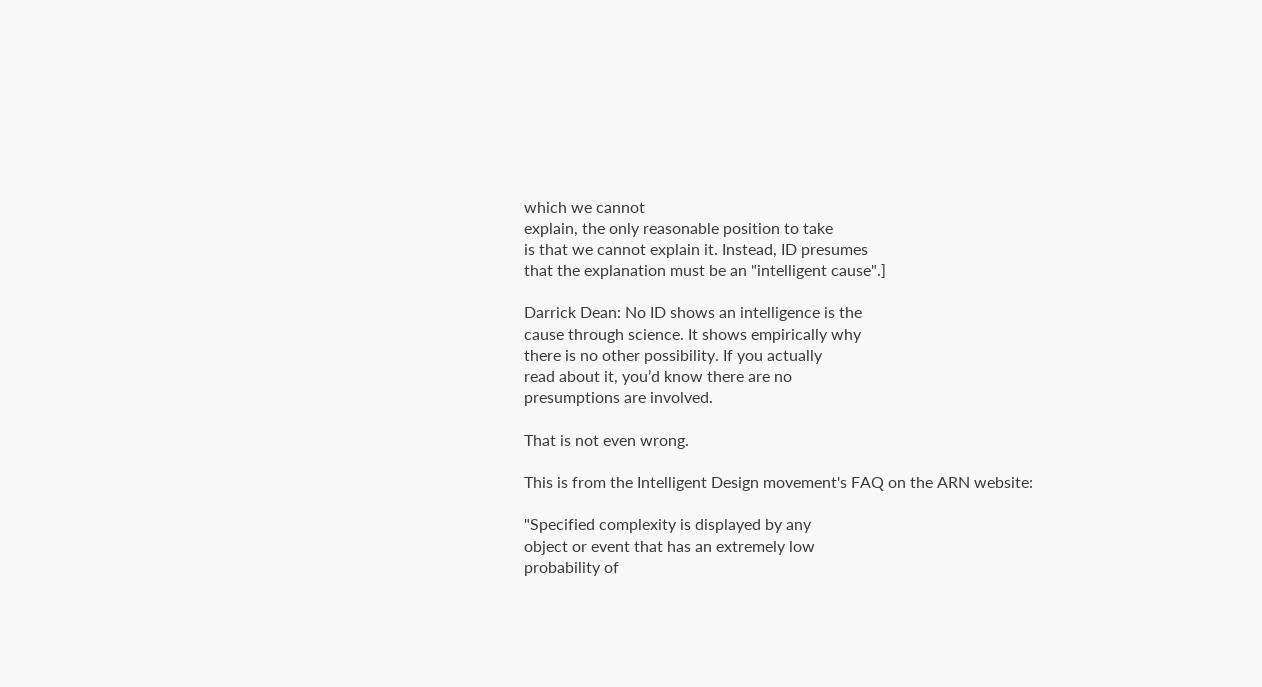which we cannot
explain, the only reasonable position to take
is that we cannot explain it. Instead, ID presumes
that the explanation must be an "intelligent cause".]

Darrick Dean: No ID shows an intelligence is the
cause through science. It shows empirically why
there is no other possibility. If you actually
read about it, you’d know there are no
presumptions are involved.

That is not even wrong.

This is from the Intelligent Design movement's FAQ on the ARN website:

"Specified complexity is displayed by any
object or event that has an extremely low
probability of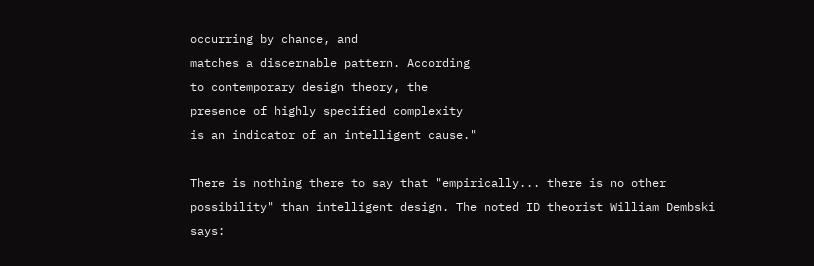occurring by chance, and
matches a discernable pattern. According
to contemporary design theory, the
presence of highly specified complexity
is an indicator of an intelligent cause."

There is nothing there to say that "empirically... there is no other possibility" than intelligent design. The noted ID theorist William Dembski says: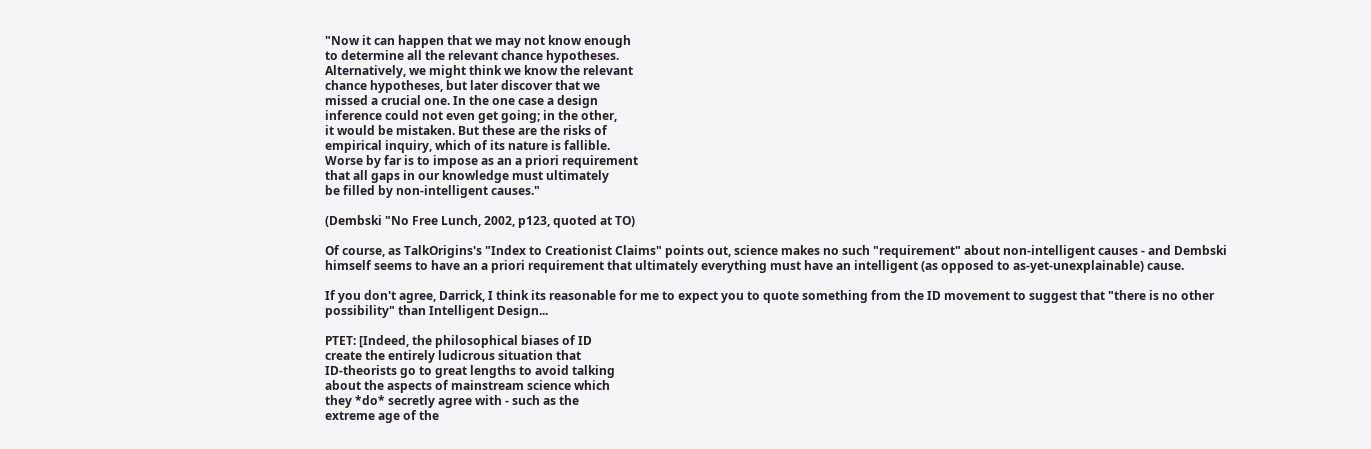"Now it can happen that we may not know enough
to determine all the relevant chance hypotheses.
Alternatively, we might think we know the relevant
chance hypotheses, but later discover that we
missed a crucial one. In the one case a design
inference could not even get going; in the other,
it would be mistaken. But these are the risks of
empirical inquiry, which of its nature is fallible.
Worse by far is to impose as an a priori requirement
that all gaps in our knowledge must ultimately
be filled by non-intelligent causes."

(Dembski "No Free Lunch, 2002, p123, quoted at TO)

Of course, as TalkOrigins's "Index to Creationist Claims" points out, science makes no such "requirement" about non-intelligent causes - and Dembski himself seems to have an a priori requirement that ultimately everything must have an intelligent (as opposed to as-yet-unexplainable) cause.

If you don't agree, Darrick, I think its reasonable for me to expect you to quote something from the ID movement to suggest that "there is no other possibility" than Intelligent Design...

PTET: [Indeed, the philosophical biases of ID
create the entirely ludicrous situation that
ID-theorists go to great lengths to avoid talking
about the aspects of mainstream science which
they *do* secretly agree with - such as the
extreme age of the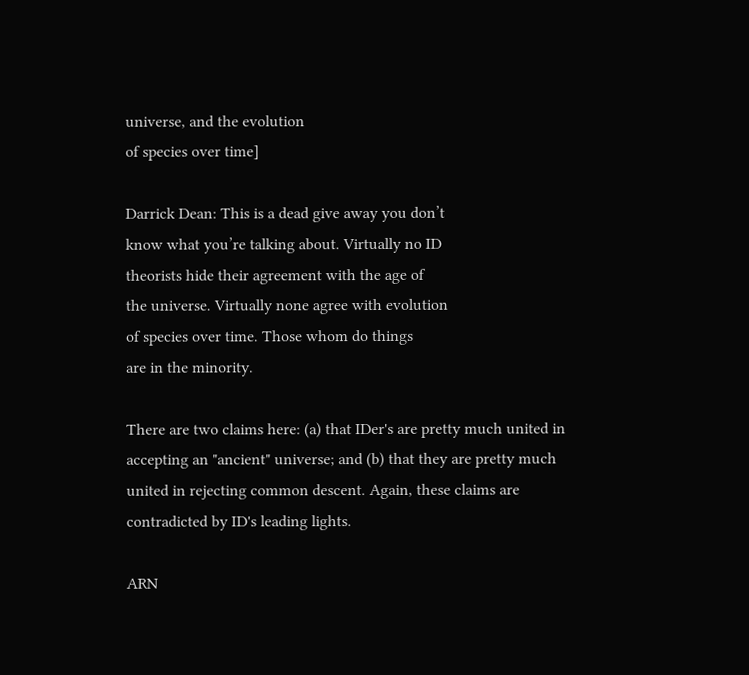universe, and the evolution
of species over time]

Darrick Dean: This is a dead give away you don’t
know what you’re talking about. Virtually no ID
theorists hide their agreement with the age of
the universe. Virtually none agree with evolution
of species over time. Those whom do things
are in the minority.

There are two claims here: (a) that IDer's are pretty much united in accepting an "ancient" universe; and (b) that they are pretty much united in rejecting common descent. Again, these claims are contradicted by ID's leading lights.

ARN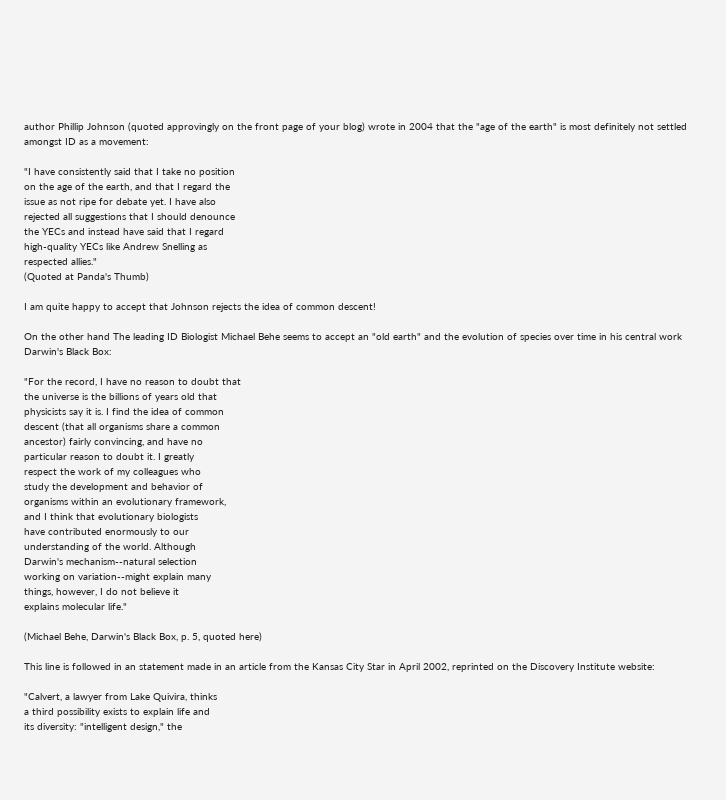author Phillip Johnson (quoted approvingly on the front page of your blog) wrote in 2004 that the "age of the earth" is most definitely not settled amongst ID as a movement:

"I have consistently said that I take no position
on the age of the earth, and that I regard the
issue as not ripe for debate yet. I have also
rejected all suggestions that I should denounce
the YECs and instead have said that I regard
high-quality YECs like Andrew Snelling as
respected allies."
(Quoted at Panda's Thumb)

I am quite happy to accept that Johnson rejects the idea of common descent!

On the other hand The leading ID Biologist Michael Behe seems to accept an "old earth" and the evolution of species over time in his central work Darwin's Black Box:

"For the record, I have no reason to doubt that
the universe is the billions of years old that
physicists say it is. I find the idea of common
descent (that all organisms share a common
ancestor) fairly convincing, and have no
particular reason to doubt it. I greatly
respect the work of my colleagues who
study the development and behavior of
organisms within an evolutionary framework,
and I think that evolutionary biologists
have contributed enormously to our
understanding of the world. Although
Darwin's mechanism--natural selection
working on variation--might explain many
things, however, I do not believe it
explains molecular life."

(Michael Behe, Darwin's Black Box, p. 5, quoted here)

This line is followed in an statement made in an article from the Kansas City Star in April 2002, reprinted on the Discovery Institute website:

"Calvert, a lawyer from Lake Quivira, thinks
a third possibility exists to explain life and
its diversity: "intelligent design," the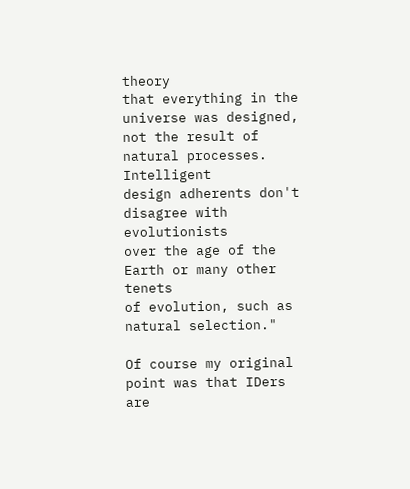theory
that everything in the universe was designed,
not the result of natural processes. Intelligent
design adherents don't disagree with evolutionists
over the age of the Earth or many other tenets
of evolution, such as natural selection."

Of course my original point was that IDers are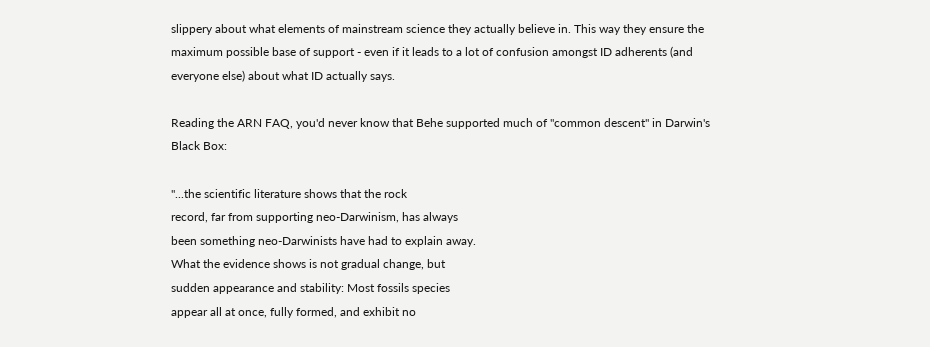slippery about what elements of mainstream science they actually believe in. This way they ensure the maximum possible base of support - even if it leads to a lot of confusion amongst ID adherents (and everyone else) about what ID actually says.

Reading the ARN FAQ, you'd never know that Behe supported much of "common descent" in Darwin's Black Box:

"...the scientific literature shows that the rock
record, far from supporting neo-Darwinism, has always
been something neo-Darwinists have had to explain away.
What the evidence shows is not gradual change, but
sudden appearance and stability: Most fossils species
appear all at once, fully formed, and exhibit no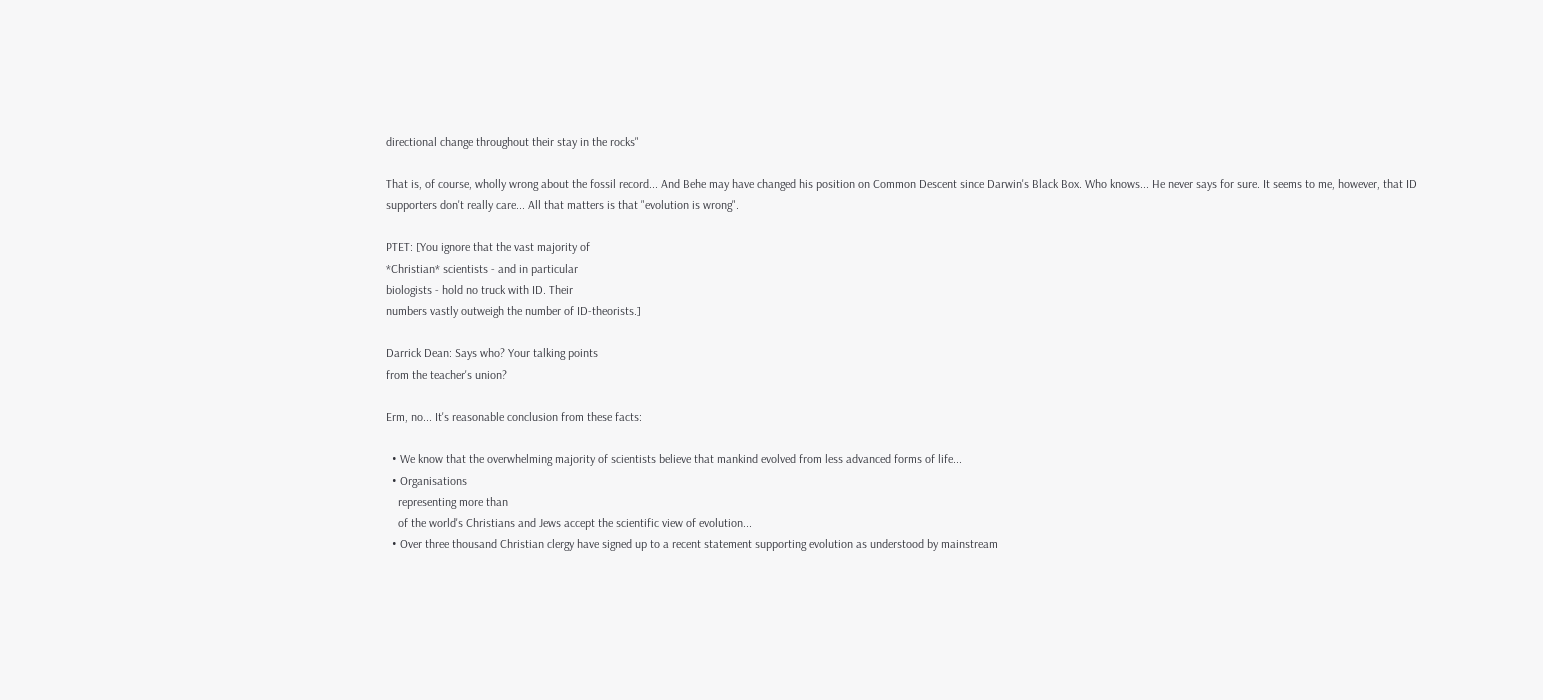directional change throughout their stay in the rocks"

That is, of course, wholly wrong about the fossil record... And Behe may have changed his position on Common Descent since Darwin's Black Box. Who knows... He never says for sure. It seems to me, however, that ID supporters don't really care... All that matters is that "evolution is wrong".

PTET: [You ignore that the vast majority of
*Christian* scientists - and in particular
biologists - hold no truck with ID. Their
numbers vastly outweigh the number of ID-theorists.]

Darrick Dean: Says who? Your talking points
from the teacher's union?

Erm, no... It's reasonable conclusion from these facts:

  • We know that the overwhelming majority of scientists believe that mankind evolved from less advanced forms of life...
  • Organisations
    representing more than
    of the world's Christians and Jews accept the scientific view of evolution...
  • Over three thousand Christian clergy have signed up to a recent statement supporting evolution as understood by mainstream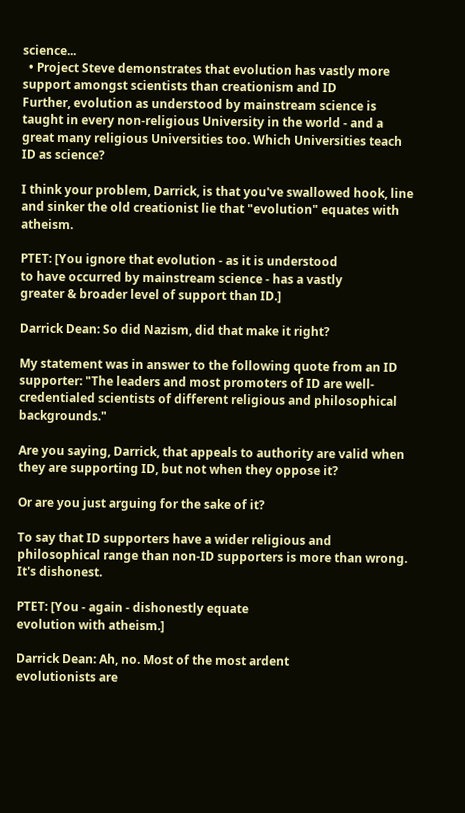science...
  • Project Steve demonstrates that evolution has vastly more support amongst scientists than creationism and ID
Further, evolution as understood by mainstream science is taught in every non-religious University in the world - and a great many religious Universities too. Which Universities teach ID as science?

I think your problem, Darrick, is that you've swallowed hook, line and sinker the old creationist lie that "evolution" equates with atheism.

PTET: [You ignore that evolution - as it is understood
to have occurred by mainstream science - has a vastly
greater & broader level of support than ID.]

Darrick Dean: So did Nazism, did that make it right?

My statement was in answer to the following quote from an ID supporter: "The leaders and most promoters of ID are well-credentialed scientists of different religious and philosophical backgrounds."

Are you saying, Darrick, that appeals to authority are valid when they are supporting ID, but not when they oppose it?

Or are you just arguing for the sake of it?

To say that ID supporters have a wider religious and philosophical range than non-ID supporters is more than wrong. It's dishonest.

PTET: [You - again - dishonestly equate
evolution with atheism.]

Darrick Dean: Ah, no. Most of the most ardent
evolutionists are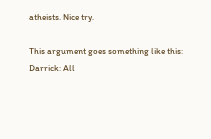atheists. Nice try.

This argument goes something like this:
Darrick: All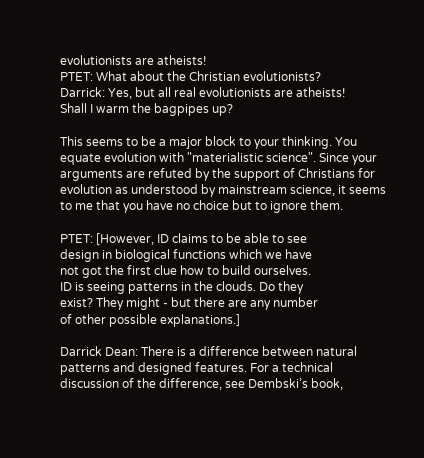evolutionists are atheists!
PTET: What about the Christian evolutionists?
Darrick: Yes, but all real evolutionists are atheists!
Shall I warm the bagpipes up?

This seems to be a major block to your thinking. You equate evolution with "materialistic science". Since your arguments are refuted by the support of Christians for evolution as understood by mainstream science, it seems to me that you have no choice but to ignore them.

PTET: [However, ID claims to be able to see
design in biological functions which we have
not got the first clue how to build ourselves.
ID is seeing patterns in the clouds. Do they
exist? They might - but there are any number
of other possible explanations.]

Darrick Dean: There is a difference between natural
patterns and designed features. For a technical
discussion of the difference, see Dembski’s book,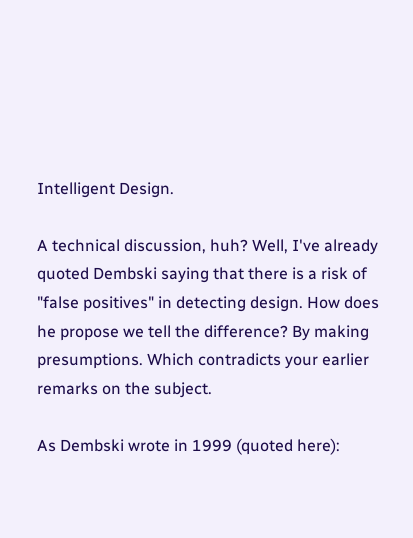Intelligent Design.

A technical discussion, huh? Well, I've already quoted Dembski saying that there is a risk of "false positives" in detecting design. How does he propose we tell the difference? By making presumptions. Which contradicts your earlier remarks on the subject.

As Dembski wrote in 1999 (quoted here):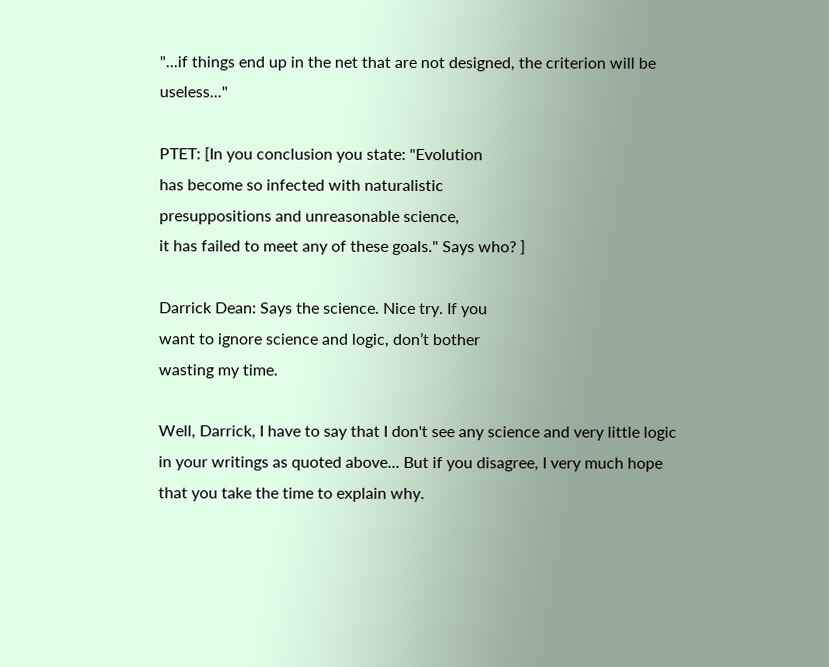"...if things end up in the net that are not designed, the criterion will be useless..."

PTET: [In you conclusion you state: "Evolution
has become so infected with naturalistic
presuppositions and unreasonable science,
it has failed to meet any of these goals." Says who? ]

Darrick Dean: Says the science. Nice try. If you
want to ignore science and logic, don’t bother
wasting my time.

Well, Darrick, I have to say that I don't see any science and very little logic in your writings as quoted above... But if you disagree, I very much hope that you take the time to explain why.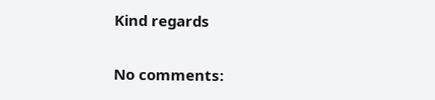Kind regards


No comments: